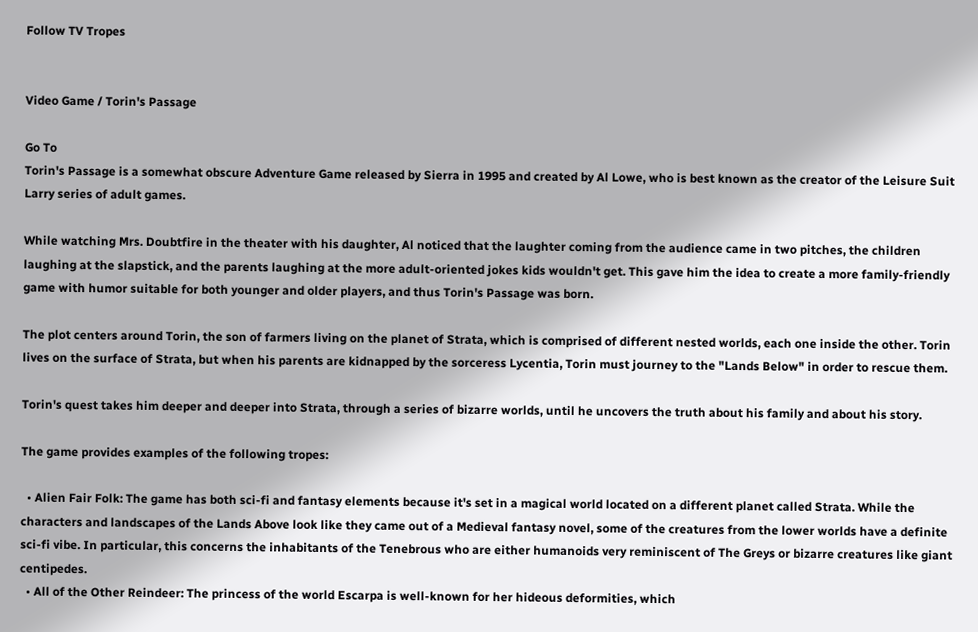Follow TV Tropes


Video Game / Torin's Passage

Go To
Torin's Passage is a somewhat obscure Adventure Game released by Sierra in 1995 and created by Al Lowe, who is best known as the creator of the Leisure Suit Larry series of adult games.

While watching Mrs. Doubtfire in the theater with his daughter, Al noticed that the laughter coming from the audience came in two pitches, the children laughing at the slapstick, and the parents laughing at the more adult-oriented jokes kids wouldn't get. This gave him the idea to create a more family-friendly game with humor suitable for both younger and older players, and thus Torin's Passage was born.

The plot centers around Torin, the son of farmers living on the planet of Strata, which is comprised of different nested worlds, each one inside the other. Torin lives on the surface of Strata, but when his parents are kidnapped by the sorceress Lycentia, Torin must journey to the "Lands Below" in order to rescue them.

Torin's quest takes him deeper and deeper into Strata, through a series of bizarre worlds, until he uncovers the truth about his family and about his story.

The game provides examples of the following tropes:

  • Alien Fair Folk: The game has both sci-fi and fantasy elements because it's set in a magical world located on a different planet called Strata. While the characters and landscapes of the Lands Above look like they came out of a Medieval fantasy novel, some of the creatures from the lower worlds have a definite sci-fi vibe. In particular, this concerns the inhabitants of the Tenebrous who are either humanoids very reminiscent of The Greys or bizarre creatures like giant centipedes.
  • All of the Other Reindeer: The princess of the world Escarpa is well-known for her hideous deformities, which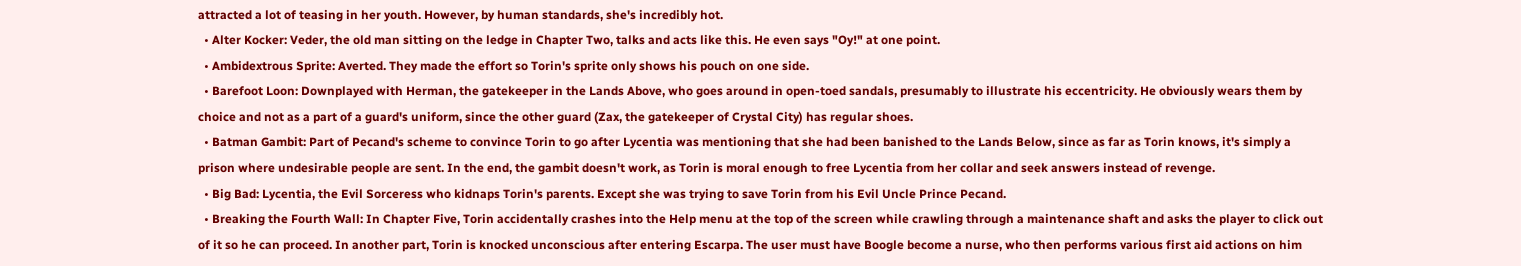attracted a lot of teasing in her youth. However, by human standards, she's incredibly hot.
  • Alter Kocker: Veder, the old man sitting on the ledge in Chapter Two, talks and acts like this. He even says "Oy!" at one point.
  • Ambidextrous Sprite: Averted. They made the effort so Torin's sprite only shows his pouch on one side.
  • Barefoot Loon: Downplayed with Herman, the gatekeeper in the Lands Above, who goes around in open-toed sandals, presumably to illustrate his eccentricity. He obviously wears them by choice and not as a part of a guard's uniform, since the other guard (Zax, the gatekeeper of Crystal City) has regular shoes.
  • Batman Gambit: Part of Pecand's scheme to convince Torin to go after Lycentia was mentioning that she had been banished to the Lands Below, since as far as Torin knows, it's simply a prison where undesirable people are sent. In the end, the gambit doesn't work, as Torin is moral enough to free Lycentia from her collar and seek answers instead of revenge.
  • Big Bad: Lycentia, the Evil Sorceress who kidnaps Torin's parents. Except she was trying to save Torin from his Evil Uncle Prince Pecand.
  • Breaking the Fourth Wall: In Chapter Five, Torin accidentally crashes into the Help menu at the top of the screen while crawling through a maintenance shaft and asks the player to click out of it so he can proceed. In another part, Torin is knocked unconscious after entering Escarpa. The user must have Boogle become a nurse, who then performs various first aid actions on him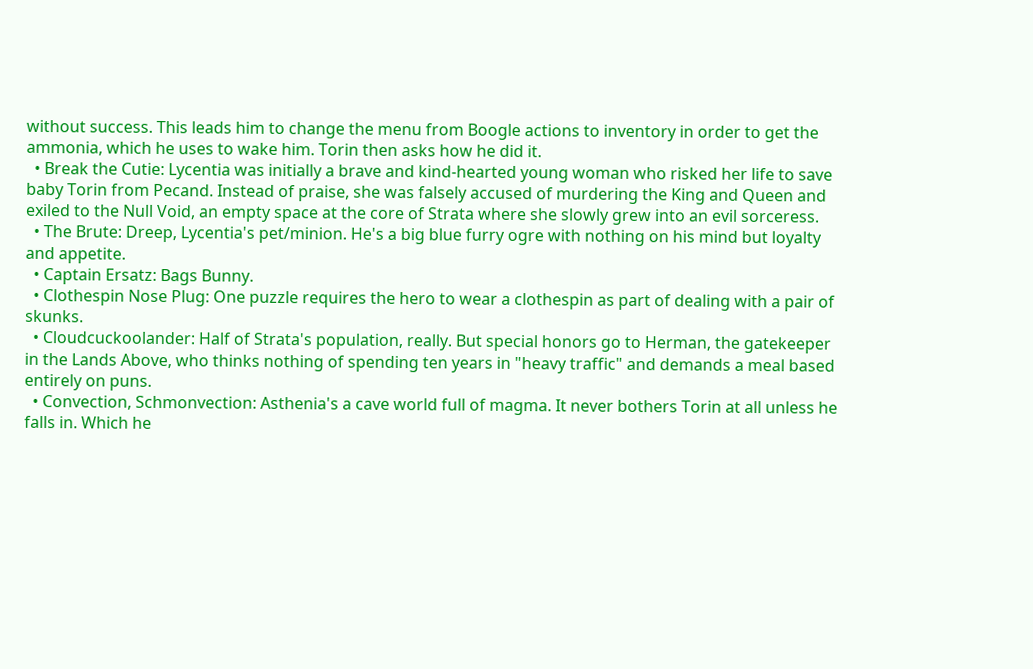without success. This leads him to change the menu from Boogle actions to inventory in order to get the ammonia, which he uses to wake him. Torin then asks how he did it.
  • Break the Cutie: Lycentia was initially a brave and kind-hearted young woman who risked her life to save baby Torin from Pecand. Instead of praise, she was falsely accused of murdering the King and Queen and exiled to the Null Void, an empty space at the core of Strata where she slowly grew into an evil sorceress.
  • The Brute: Dreep, Lycentia's pet/minion. He's a big blue furry ogre with nothing on his mind but loyalty and appetite.
  • Captain Ersatz: Bags Bunny.
  • Clothespin Nose Plug: One puzzle requires the hero to wear a clothespin as part of dealing with a pair of skunks.
  • Cloudcuckoolander: Half of Strata's population, really. But special honors go to Herman, the gatekeeper in the Lands Above, who thinks nothing of spending ten years in "heavy traffic" and demands a meal based entirely on puns.
  • Convection, Schmonvection: Asthenia's a cave world full of magma. It never bothers Torin at all unless he falls in. Which he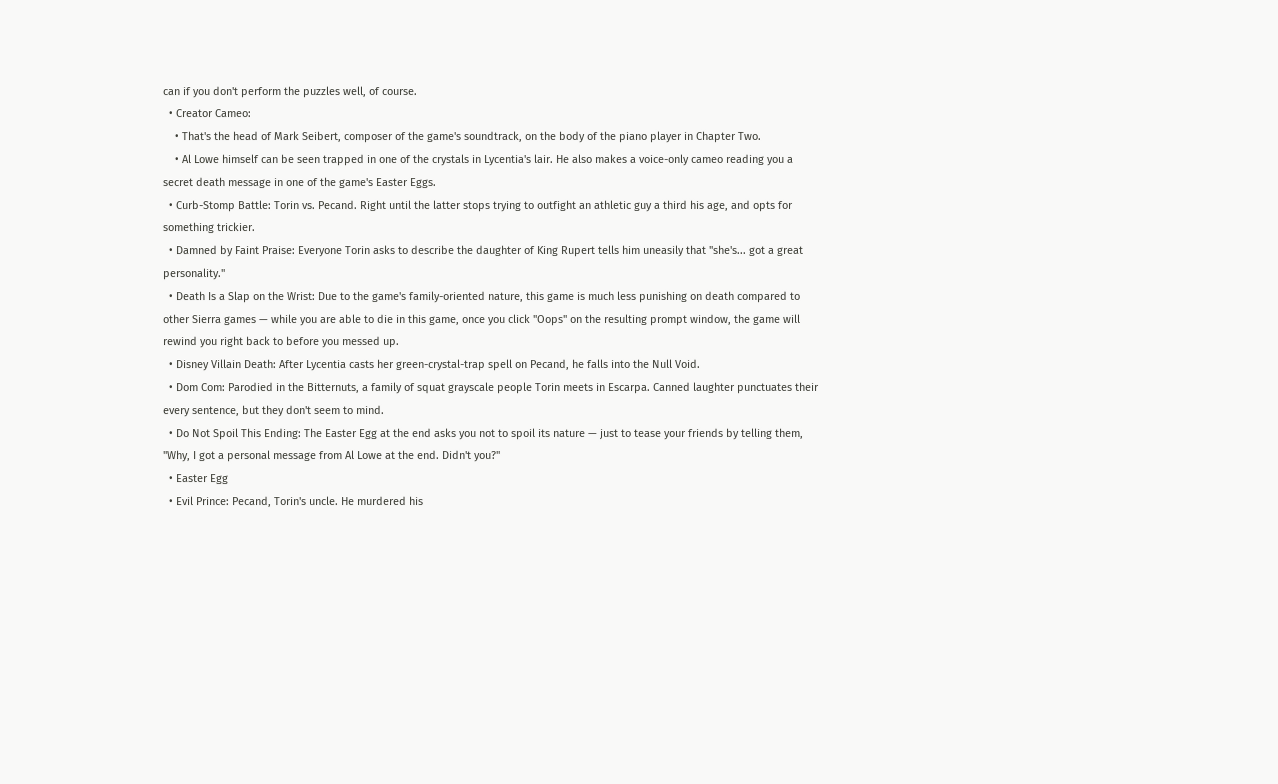can if you don't perform the puzzles well, of course.
  • Creator Cameo:
    • That's the head of Mark Seibert, composer of the game's soundtrack, on the body of the piano player in Chapter Two.
    • Al Lowe himself can be seen trapped in one of the crystals in Lycentia's lair. He also makes a voice-only cameo reading you a secret death message in one of the game's Easter Eggs.
  • Curb-Stomp Battle: Torin vs. Pecand. Right until the latter stops trying to outfight an athletic guy a third his age, and opts for something trickier.
  • Damned by Faint Praise: Everyone Torin asks to describe the daughter of King Rupert tells him uneasily that "she's... got a great personality."
  • Death Is a Slap on the Wrist: Due to the game's family-oriented nature, this game is much less punishing on death compared to other Sierra games — while you are able to die in this game, once you click "Oops" on the resulting prompt window, the game will rewind you right back to before you messed up.
  • Disney Villain Death: After Lycentia casts her green-crystal-trap spell on Pecand, he falls into the Null Void.
  • Dom Com: Parodied in the Bitternuts, a family of squat grayscale people Torin meets in Escarpa. Canned laughter punctuates their every sentence, but they don't seem to mind.
  • Do Not Spoil This Ending: The Easter Egg at the end asks you not to spoil its nature — just to tease your friends by telling them, "Why, I got a personal message from Al Lowe at the end. Didn't you?"
  • Easter Egg
  • Evil Prince: Pecand, Torin's uncle. He murdered his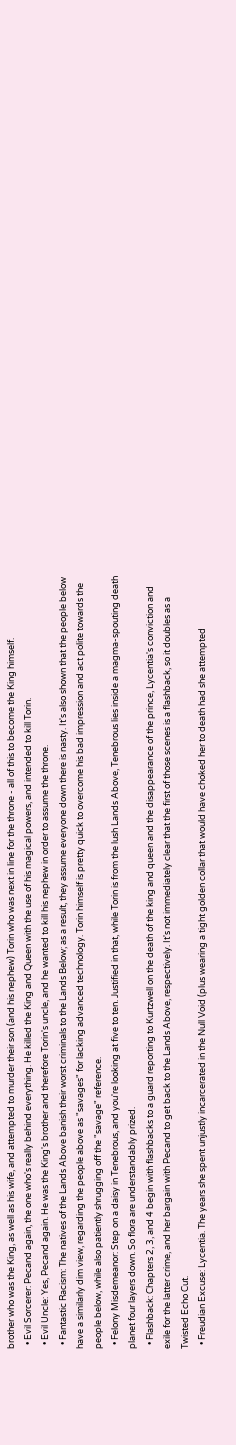brother who was the King, as well as his wife, and attempted to murder their son (and his nephew) Torin who was next in line for the throne - all of this to become the King himself.
  • Evil Sorcerer: Pecand again, the one who's really behind everything. He killed the King and Queen with the use of his magical powers, and intended to kill Torin.
  • Evil Uncle: Yes, Pecand again. He was the King's brother and therefore Torin's uncle, and he wanted to kill his nephew in order to assume the throne.
  • Fantastic Racism: The natives of the Lands Above banish their worst criminals to the Lands Below; as a result, they assume everyone down there is nasty. It's also shown that the people below have a similarly dim view, regarding the people above as "savages" for lacking advanced technology. Torin himself is pretty quick to overcome his bad impression and act polite towards the people below, while also patiently shrugging off the "savage" reference.
  • Felony Misdemeanor: Step on a daisy in Tenebrous, and you're looking at five to ten. Justified in that, while Torin is from the lush Lands Above, Tenebrous lies inside a magma-spouting death planet four layers down. So flora are understandably prized.
  • Flashback: Chapters 2, 3, and 4 begin with flashbacks to a guard reporting to Kurtzwell on the death of the king and queen and the disappearance of the prince, Lycentia's conviction and exile for the latter crime, and her bargain with Pecand to get back to the Lands Above, respectively. It's not immediately clear that the first of those scenes is a flashback, so it doubles as a Twisted Echo Cut.
  • Freudian Excuse: Lycentia. The years she spent unjustly incarcerated in the Null Void (plus wearing a tight golden collar that would have choked her to death had she attempted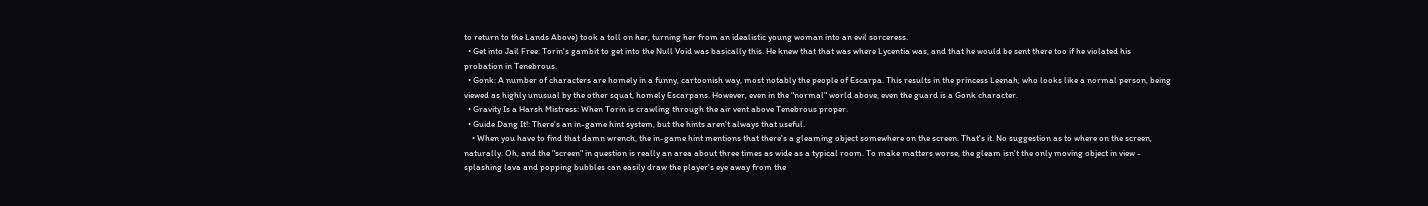to return to the Lands Above) took a toll on her, turning her from an idealistic young woman into an evil sorceress.
  • Get into Jail Free: Torin's gambit to get into the Null Void was basically this. He knew that that was where Lycentia was, and that he would be sent there too if he violated his probation in Tenebrous.
  • Gonk: A number of characters are homely in a funny, cartoonish way, most notably the people of Escarpa. This results in the princess Leenah, who looks like a normal person, being viewed as highly unusual by the other squat, homely Escarpans. However, even in the "normal" world above, even the guard is a Gonk character.
  • Gravity Is a Harsh Mistress: When Torin is crawling through the air vent above Tenebrous proper.
  • Guide Dang It!: There's an in-game hint system, but the hints aren't always that useful.
    • When you have to find that damn wrench, the in-game hint mentions that there's a gleaming object somewhere on the screen. That's it. No suggestion as to where on the screen, naturally. Oh, and the "screen" in question is really an area about three times as wide as a typical room. To make matters worse, the gleam isn't the only moving object in view - splashing lava and popping bubbles can easily draw the player's eye away from the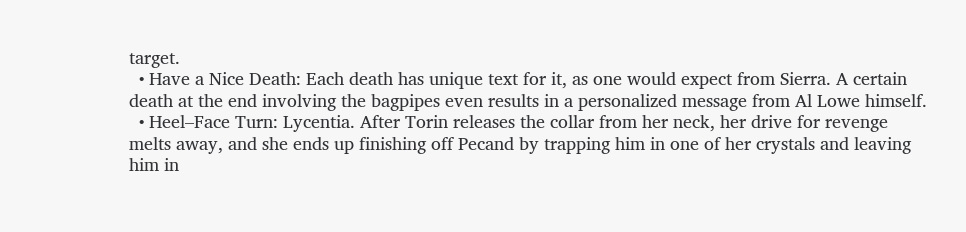target.
  • Have a Nice Death: Each death has unique text for it, as one would expect from Sierra. A certain death at the end involving the bagpipes even results in a personalized message from Al Lowe himself.
  • Heel–Face Turn: Lycentia. After Torin releases the collar from her neck, her drive for revenge melts away, and she ends up finishing off Pecand by trapping him in one of her crystals and leaving him in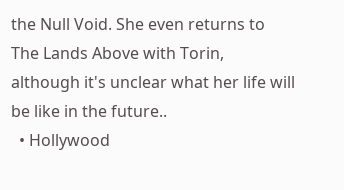the Null Void. She even returns to The Lands Above with Torin, although it's unclear what her life will be like in the future..
  • Hollywood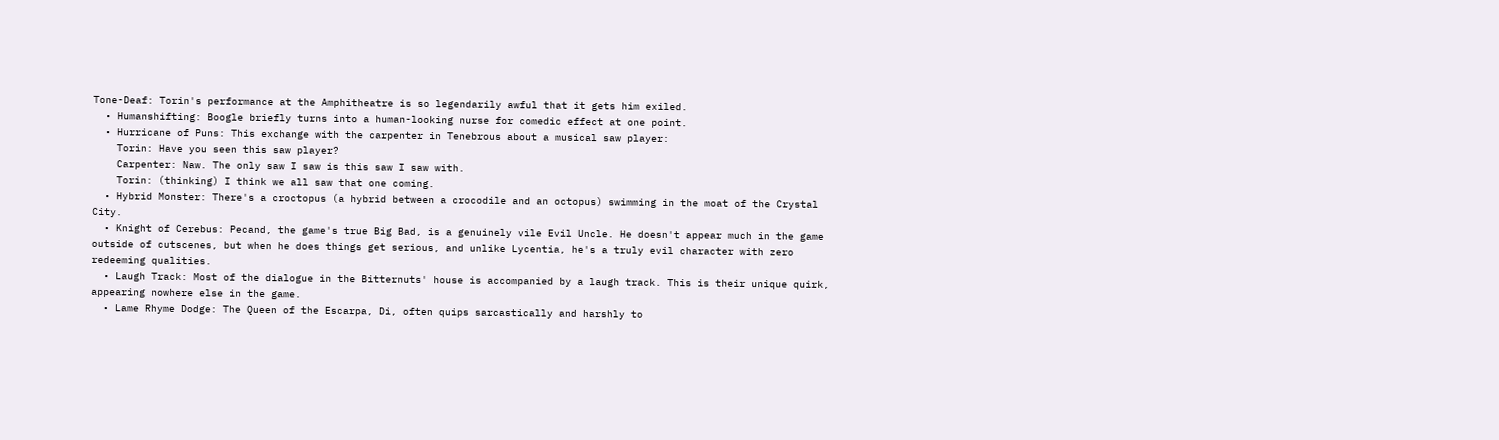Tone-Deaf: Torin's performance at the Amphitheatre is so legendarily awful that it gets him exiled.
  • Humanshifting: Boogle briefly turns into a human-looking nurse for comedic effect at one point.
  • Hurricane of Puns: This exchange with the carpenter in Tenebrous about a musical saw player:
    Torin: Have you seen this saw player?
    Carpenter: Naw. The only saw I saw is this saw I saw with.
    Torin: (thinking) I think we all saw that one coming.
  • Hybrid Monster: There's a croctopus (a hybrid between a crocodile and an octopus) swimming in the moat of the Crystal City.
  • Knight of Cerebus: Pecand, the game's true Big Bad, is a genuinely vile Evil Uncle. He doesn't appear much in the game outside of cutscenes, but when he does things get serious, and unlike Lycentia, he's a truly evil character with zero redeeming qualities.
  • Laugh Track: Most of the dialogue in the Bitternuts' house is accompanied by a laugh track. This is their unique quirk, appearing nowhere else in the game.
  • Lame Rhyme Dodge: The Queen of the Escarpa, Di, often quips sarcastically and harshly to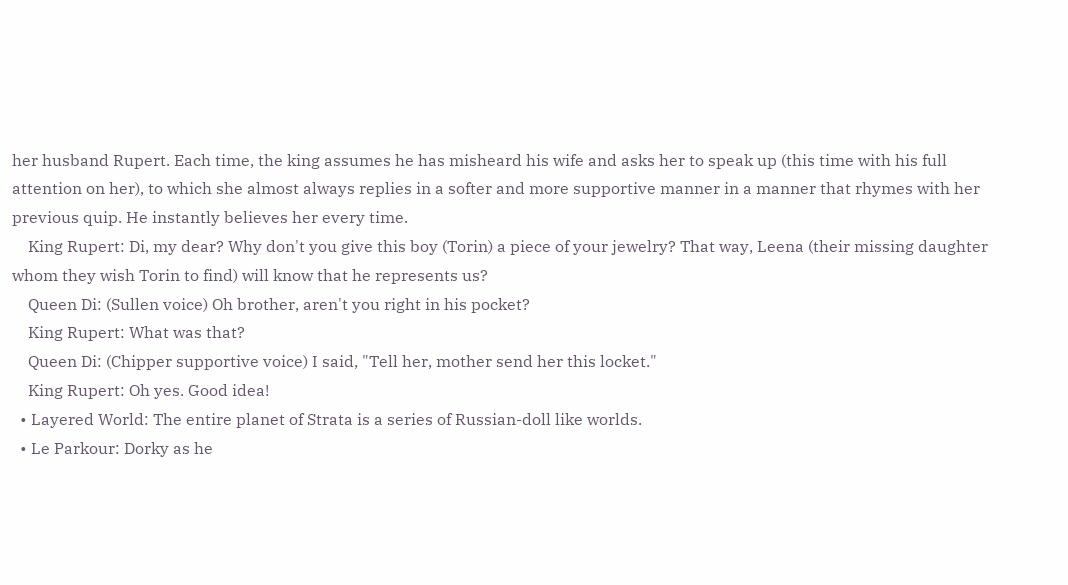her husband Rupert. Each time, the king assumes he has misheard his wife and asks her to speak up (this time with his full attention on her), to which she almost always replies in a softer and more supportive manner in a manner that rhymes with her previous quip. He instantly believes her every time.
    King Rupert: Di, my dear? Why don't you give this boy (Torin) a piece of your jewelry? That way, Leena (their missing daughter whom they wish Torin to find) will know that he represents us?
    Queen Di: (Sullen voice) Oh brother, aren't you right in his pocket?
    King Rupert: What was that?
    Queen Di: (Chipper supportive voice) I said, "Tell her, mother send her this locket."
    King Rupert: Oh yes. Good idea!
  • Layered World: The entire planet of Strata is a series of Russian-doll like worlds.
  • Le Parkour: Dorky as he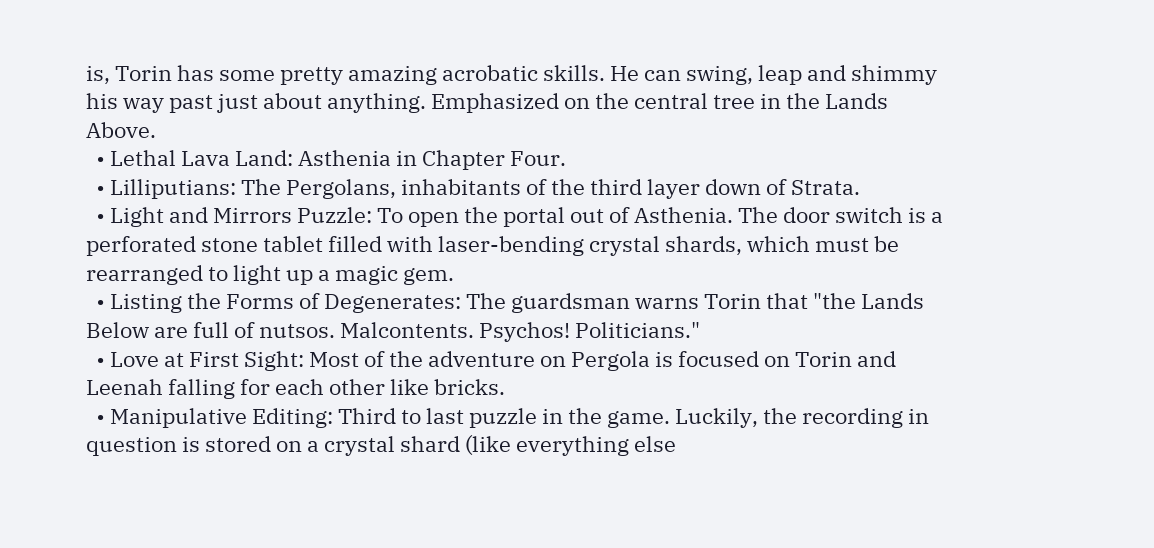is, Torin has some pretty amazing acrobatic skills. He can swing, leap and shimmy his way past just about anything. Emphasized on the central tree in the Lands Above.
  • Lethal Lava Land: Asthenia in Chapter Four.
  • Lilliputians: The Pergolans, inhabitants of the third layer down of Strata.
  • Light and Mirrors Puzzle: To open the portal out of Asthenia. The door switch is a perforated stone tablet filled with laser-bending crystal shards, which must be rearranged to light up a magic gem.
  • Listing the Forms of Degenerates: The guardsman warns Torin that "the Lands Below are full of nutsos. Malcontents. Psychos! Politicians."
  • Love at First Sight: Most of the adventure on Pergola is focused on Torin and Leenah falling for each other like bricks.
  • Manipulative Editing: Third to last puzzle in the game. Luckily, the recording in question is stored on a crystal shard (like everything else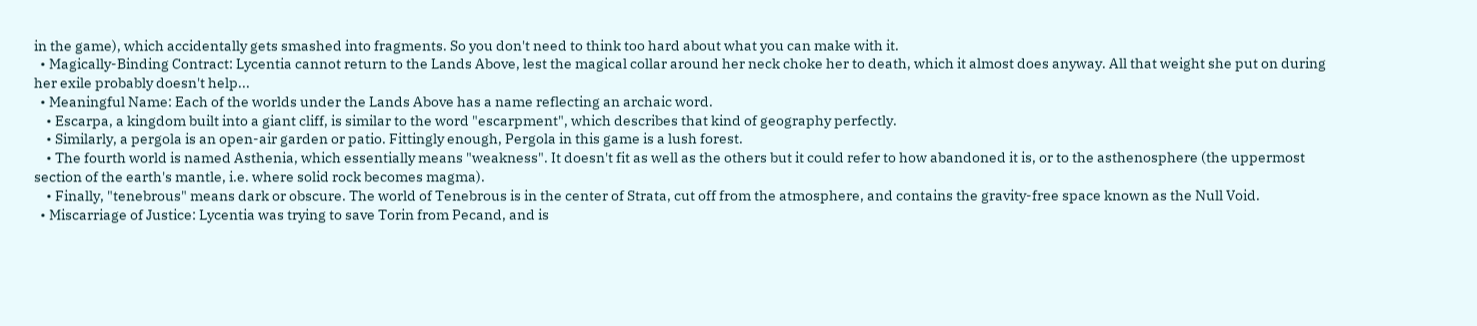in the game), which accidentally gets smashed into fragments. So you don't need to think too hard about what you can make with it.
  • Magically-Binding Contract: Lycentia cannot return to the Lands Above, lest the magical collar around her neck choke her to death, which it almost does anyway. All that weight she put on during her exile probably doesn't help...
  • Meaningful Name: Each of the worlds under the Lands Above has a name reflecting an archaic word.
    • Escarpa, a kingdom built into a giant cliff, is similar to the word "escarpment", which describes that kind of geography perfectly.
    • Similarly, a pergola is an open-air garden or patio. Fittingly enough, Pergola in this game is a lush forest.
    • The fourth world is named Asthenia, which essentially means "weakness". It doesn't fit as well as the others but it could refer to how abandoned it is, or to the asthenosphere (the uppermost section of the earth's mantle, i.e. where solid rock becomes magma).
    • Finally, "tenebrous" means dark or obscure. The world of Tenebrous is in the center of Strata, cut off from the atmosphere, and contains the gravity-free space known as the Null Void.
  • Miscarriage of Justice: Lycentia was trying to save Torin from Pecand, and is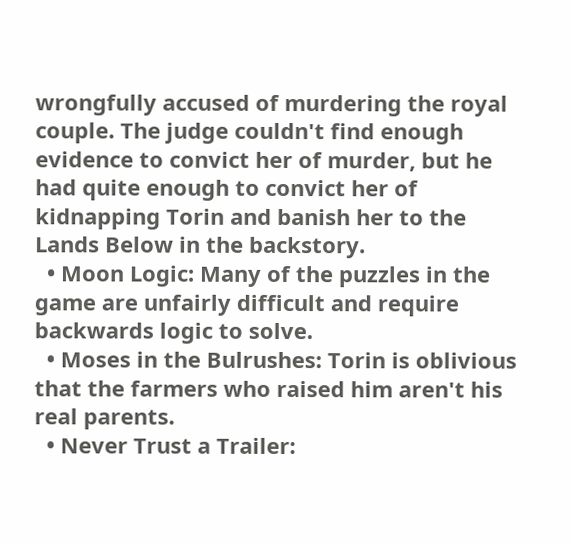wrongfully accused of murdering the royal couple. The judge couldn't find enough evidence to convict her of murder, but he had quite enough to convict her of kidnapping Torin and banish her to the Lands Below in the backstory.
  • Moon Logic: Many of the puzzles in the game are unfairly difficult and require backwards logic to solve.
  • Moses in the Bulrushes: Torin is oblivious that the farmers who raised him aren't his real parents.
  • Never Trust a Trailer: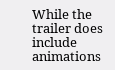While the trailer does include animations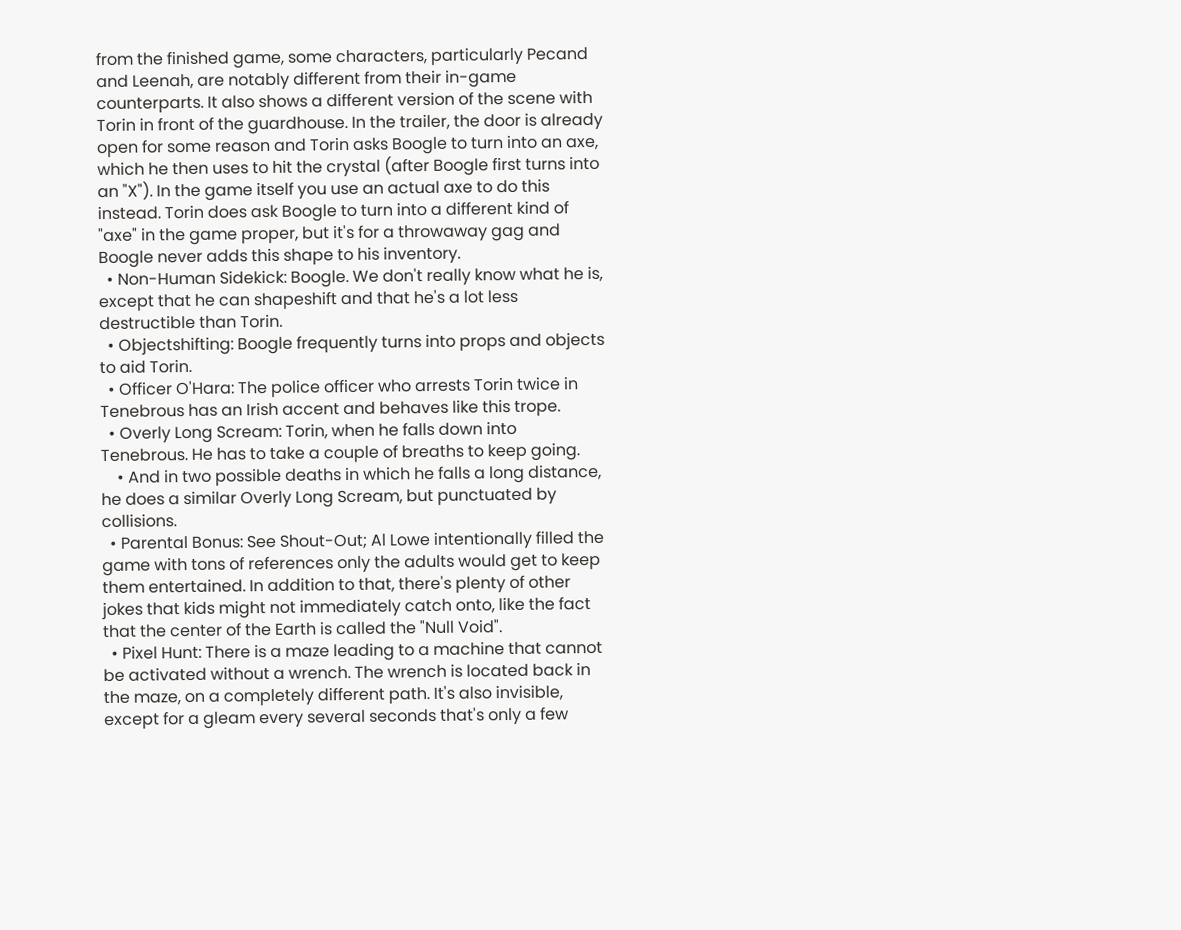from the finished game, some characters, particularly Pecand and Leenah, are notably different from their in-game counterparts. It also shows a different version of the scene with Torin in front of the guardhouse. In the trailer, the door is already open for some reason and Torin asks Boogle to turn into an axe, which he then uses to hit the crystal (after Boogle first turns into an "X"). In the game itself you use an actual axe to do this instead. Torin does ask Boogle to turn into a different kind of "axe" in the game proper, but it's for a throwaway gag and Boogle never adds this shape to his inventory.
  • Non-Human Sidekick: Boogle. We don't really know what he is, except that he can shapeshift and that he's a lot less destructible than Torin.
  • Objectshifting: Boogle frequently turns into props and objects to aid Torin.
  • Officer O'Hara: The police officer who arrests Torin twice in Tenebrous has an Irish accent and behaves like this trope.
  • Overly Long Scream: Torin, when he falls down into Tenebrous. He has to take a couple of breaths to keep going.
    • And in two possible deaths in which he falls a long distance, he does a similar Overly Long Scream, but punctuated by collisions.
  • Parental Bonus: See Shout-Out; Al Lowe intentionally filled the game with tons of references only the adults would get to keep them entertained. In addition to that, there's plenty of other jokes that kids might not immediately catch onto, like the fact that the center of the Earth is called the "Null Void".
  • Pixel Hunt: There is a maze leading to a machine that cannot be activated without a wrench. The wrench is located back in the maze, on a completely different path. It's also invisible, except for a gleam every several seconds that's only a few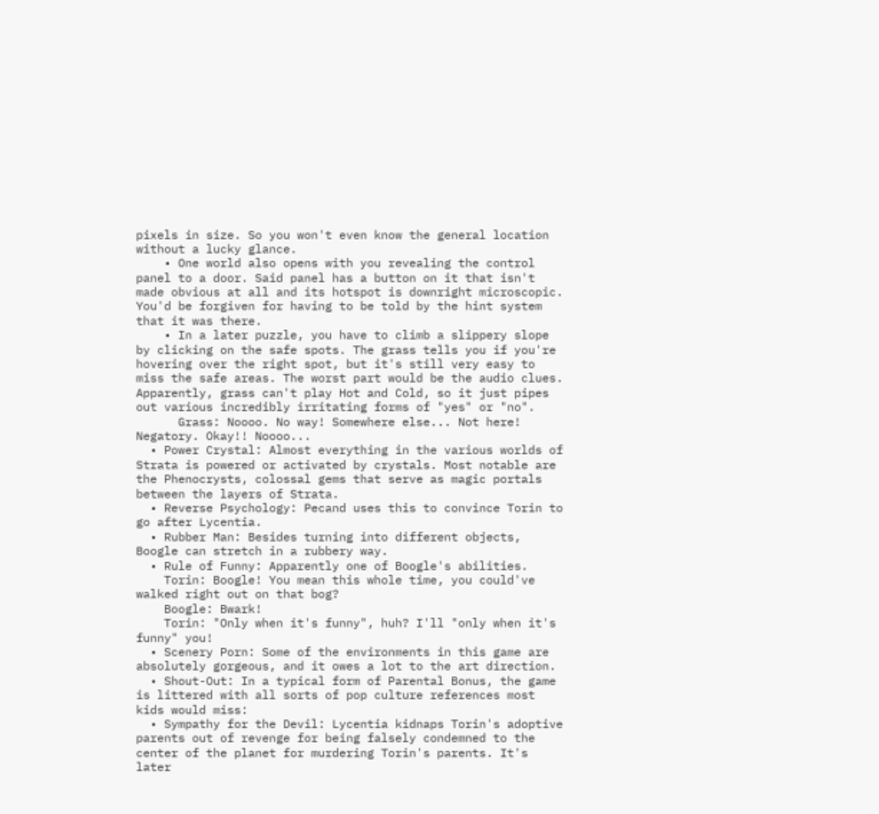pixels in size. So you won't even know the general location without a lucky glance.
    • One world also opens with you revealing the control panel to a door. Said panel has a button on it that isn't made obvious at all and its hotspot is downright microscopic. You'd be forgiven for having to be told by the hint system that it was there.
    • In a later puzzle, you have to climb a slippery slope by clicking on the safe spots. The grass tells you if you're hovering over the right spot, but it's still very easy to miss the safe areas. The worst part would be the audio clues. Apparently, grass can't play Hot and Cold, so it just pipes out various incredibly irritating forms of "yes" or "no".
      Grass: Noooo. No way! Somewhere else... Not here! Negatory. Okay!! Noooo...
  • Power Crystal: Almost everything in the various worlds of Strata is powered or activated by crystals. Most notable are the Phenocrysts, colossal gems that serve as magic portals between the layers of Strata.
  • Reverse Psychology: Pecand uses this to convince Torin to go after Lycentia.
  • Rubber Man: Besides turning into different objects, Boogle can stretch in a rubbery way.
  • Rule of Funny: Apparently one of Boogle's abilities.
    Torin: Boogle! You mean this whole time, you could've walked right out on that bog?
    Boogle: Bwark!
    Torin: "Only when it's funny", huh? I'll "only when it's funny" you!
  • Scenery Porn: Some of the environments in this game are absolutely gorgeous, and it owes a lot to the art direction.
  • Shout-Out: In a typical form of Parental Bonus, the game is littered with all sorts of pop culture references most kids would miss:
  • Sympathy for the Devil: Lycentia kidnaps Torin's adoptive parents out of revenge for being falsely condemned to the center of the planet for murdering Torin's parents. It's later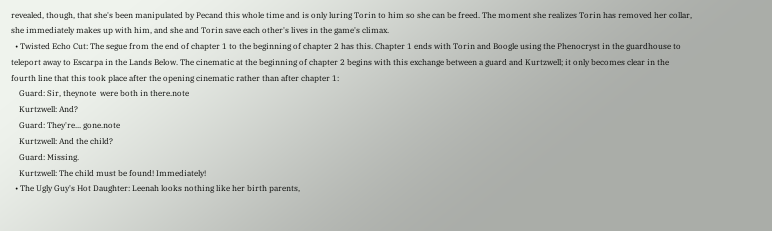revealed, though, that she's been manipulated by Pecand this whole time and is only luring Torin to him so she can be freed. The moment she realizes Torin has removed her collar, she immediately makes up with him, and she and Torin save each other's lives in the game's climax.
  • Twisted Echo Cut: The segue from the end of chapter 1 to the beginning of chapter 2 has this. Chapter 1 ends with Torin and Boogle using the Phenocryst in the guardhouse to teleport away to Escarpa in the Lands Below. The cinematic at the beginning of chapter 2 begins with this exchange between a guard and Kurtzwell; it only becomes clear in the fourth line that this took place after the opening cinematic rather than after chapter 1:
    Guard: Sir, theynote  were both in there.note
    Kurtzwell: And?
    Guard: They're... gone.note
    Kurtzwell: And the child?
    Guard: Missing.
    Kurtzwell: The child must be found! Immediately!
  • The Ugly Guy's Hot Daughter: Leenah looks nothing like her birth parents,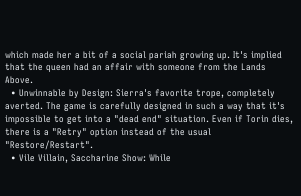which made her a bit of a social pariah growing up. It's implied that the queen had an affair with someone from the Lands Above.
  • Unwinnable by Design: Sierra's favorite trope, completely averted. The game is carefully designed in such a way that it's impossible to get into a "dead end" situation. Even if Torin dies, there is a "Retry" option instead of the usual "Restore/Restart".
  • Vile Villain, Saccharine Show: While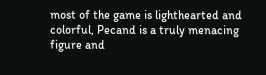most of the game is lighthearted and colorful, Pecand is a truly menacing figure and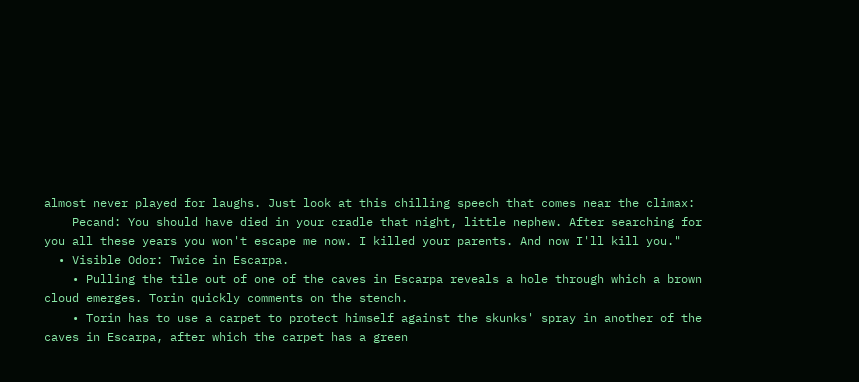almost never played for laughs. Just look at this chilling speech that comes near the climax:
    Pecand: You should have died in your cradle that night, little nephew. After searching for you all these years you won't escape me now. I killed your parents. And now I'll kill you."
  • Visible Odor: Twice in Escarpa.
    • Pulling the tile out of one of the caves in Escarpa reveals a hole through which a brown cloud emerges. Torin quickly comments on the stench.
    • Torin has to use a carpet to protect himself against the skunks' spray in another of the caves in Escarpa, after which the carpet has a green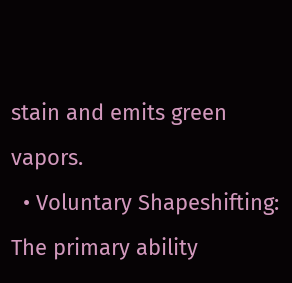stain and emits green vapors.
  • Voluntary Shapeshifting: The primary ability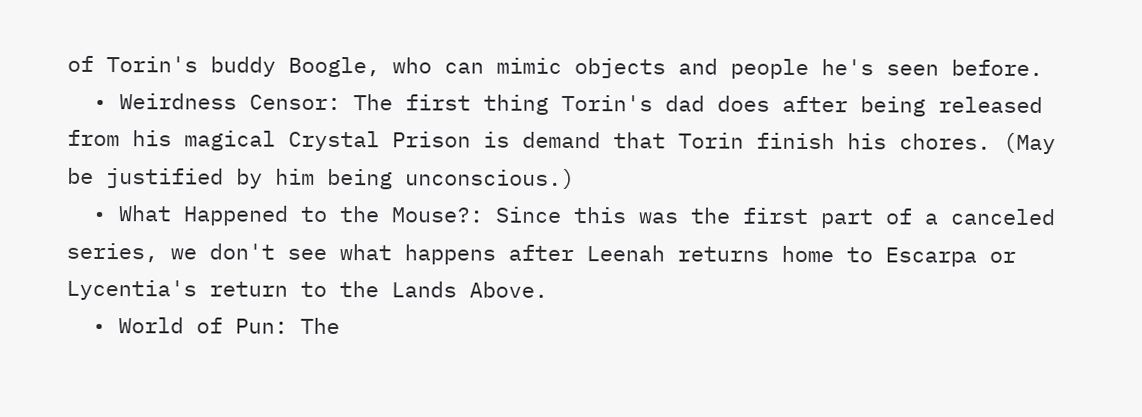of Torin's buddy Boogle, who can mimic objects and people he's seen before.
  • Weirdness Censor: The first thing Torin's dad does after being released from his magical Crystal Prison is demand that Torin finish his chores. (May be justified by him being unconscious.)
  • What Happened to the Mouse?: Since this was the first part of a canceled series, we don't see what happens after Leenah returns home to Escarpa or Lycentia's return to the Lands Above.
  • World of Pun: The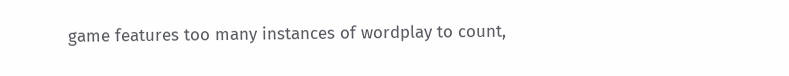game features too many instances of wordplay to count,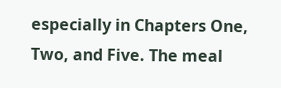especially in Chapters One, Two, and Five. The meal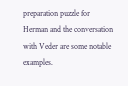preparation puzzle for Herman and the conversation with Veder are some notable examples.